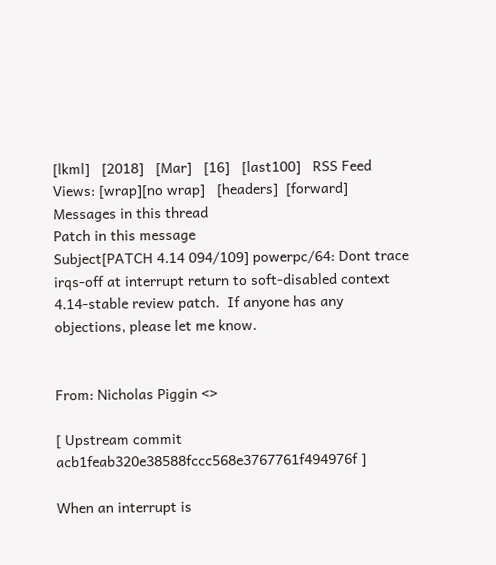[lkml]   [2018]   [Mar]   [16]   [last100]   RSS Feed
Views: [wrap][no wrap]   [headers]  [forward]
Messages in this thread
Patch in this message
Subject[PATCH 4.14 094/109] powerpc/64: Dont trace irqs-off at interrupt return to soft-disabled context
4.14-stable review patch.  If anyone has any objections, please let me know.


From: Nicholas Piggin <>

[ Upstream commit acb1feab320e38588fccc568e3767761f494976f ]

When an interrupt is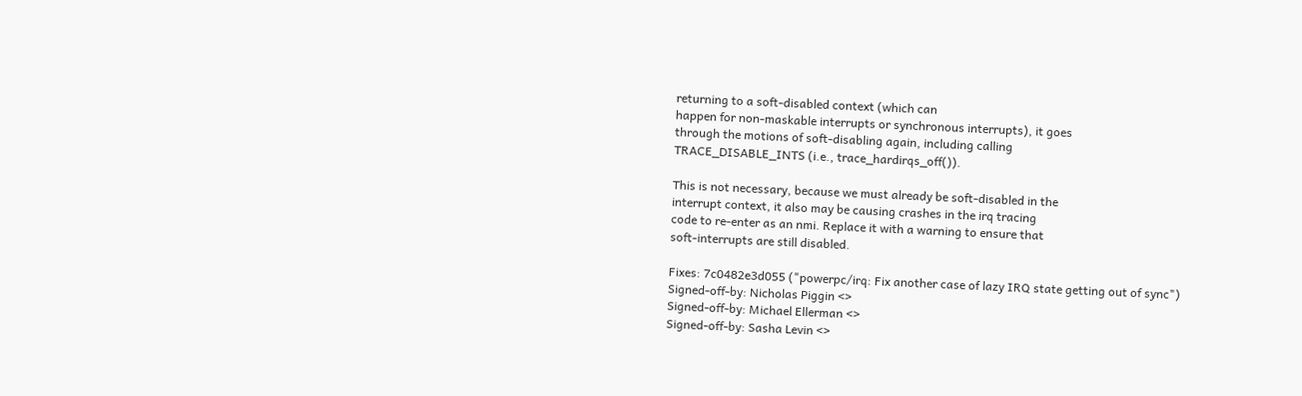returning to a soft-disabled context (which can
happen for non-maskable interrupts or synchronous interrupts), it goes
through the motions of soft-disabling again, including calling
TRACE_DISABLE_INTS (i.e., trace_hardirqs_off()).

This is not necessary, because we must already be soft-disabled in the
interrupt context, it also may be causing crashes in the irq tracing
code to re-enter as an nmi. Replace it with a warning to ensure that
soft-interrupts are still disabled.

Fixes: 7c0482e3d055 ("powerpc/irq: Fix another case of lazy IRQ state getting out of sync")
Signed-off-by: Nicholas Piggin <>
Signed-off-by: Michael Ellerman <>
Signed-off-by: Sasha Levin <>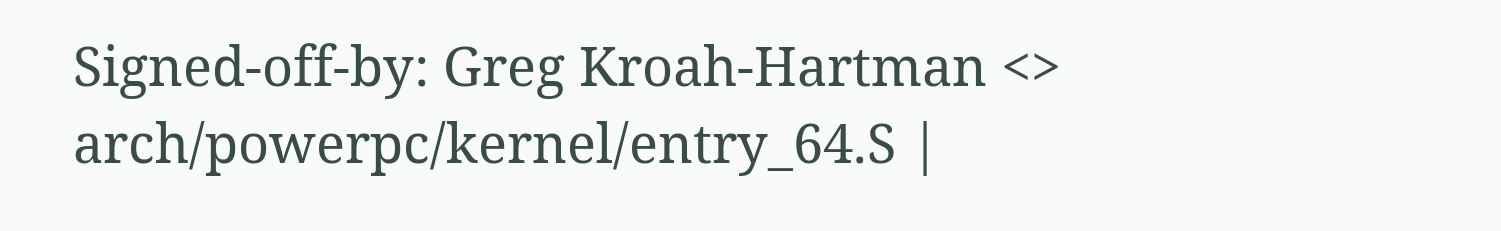Signed-off-by: Greg Kroah-Hartman <>
arch/powerpc/kernel/entry_64.S |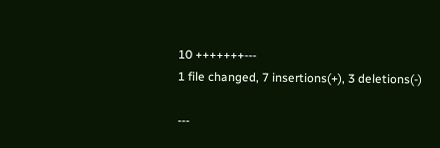10 +++++++---
1 file changed, 7 insertions(+), 3 deletions(-)

---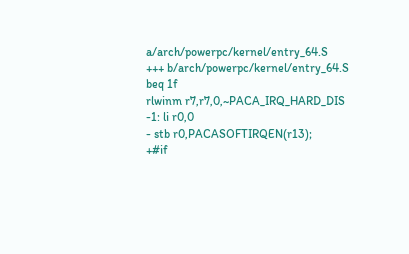a/arch/powerpc/kernel/entry_64.S
+++ b/arch/powerpc/kernel/entry_64.S
beq 1f
rlwinm r7,r7,0,~PACA_IRQ_HARD_DIS
-1: li r0,0
- stb r0,PACASOFTIRQEN(r13);
+#if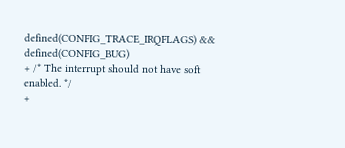defined(CONFIG_TRACE_IRQFLAGS) && defined(CONFIG_BUG)
+ /* The interrupt should not have soft enabled. */
+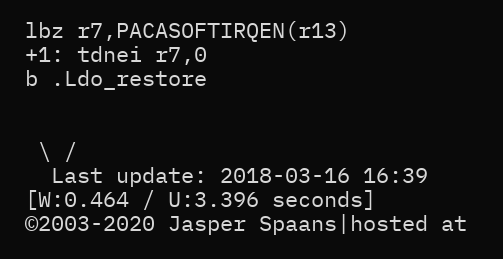lbz r7,PACASOFTIRQEN(r13)
+1: tdnei r7,0
b .Ldo_restore


 \ /
  Last update: 2018-03-16 16:39    [W:0.464 / U:3.396 seconds]
©2003-2020 Jasper Spaans|hosted at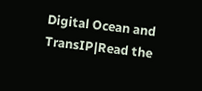Digital Ocean and TransIP|Read the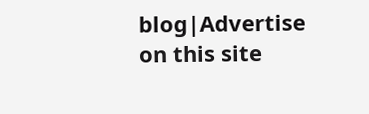blog|Advertise on this site